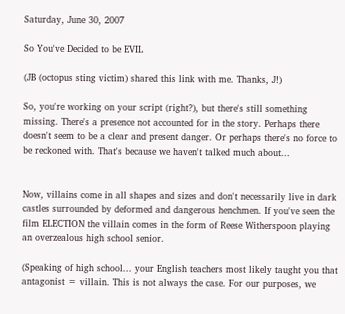Saturday, June 30, 2007

So You've Decided to be EVIL

(JB (octopus sting victim) shared this link with me. Thanks, J!)

So, you're working on your script (right?), but there's still something missing. There's a presence not accounted for in the story. Perhaps there doesn't seem to be a clear and present danger. Or perhaps there's no force to be reckoned with. That's because we haven't talked much about...


Now, villains come in all shapes and sizes and don't necessarily live in dark castles surrounded by deformed and dangerous henchmen. If you've seen the film ELECTION the villain comes in the form of Reese Witherspoon playing an overzealous high school senior.

(Speaking of high school... your English teachers most likely taught you that antagonist = villain. This is not always the case. For our purposes, we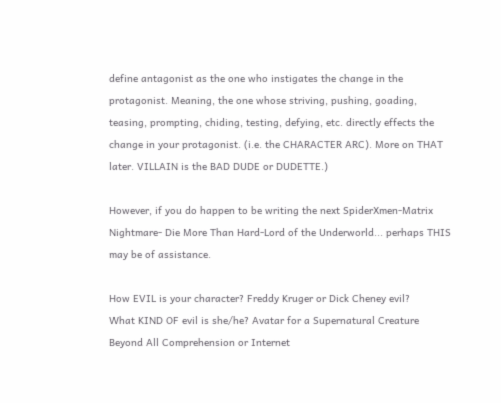define antagonist as the one who instigates the change in the protagonist. Meaning, the one whose striving, pushing, goading, teasing, prompting, chiding, testing, defying, etc. directly effects the change in your protagonist. (i.e. the CHARACTER ARC). More on THAT later. VILLAIN is the BAD DUDE or DUDETTE.)

However, if you do happen to be writing the next SpiderXmen-Matrix Nightmare- Die More Than Hard-Lord of the Underworld... perhaps THIS may be of assistance.

How EVIL is your character? Freddy Kruger or Dick Cheney evil?
What KIND OF evil is she/he? Avatar for a Supernatural Creature Beyond All Comprehension or Internet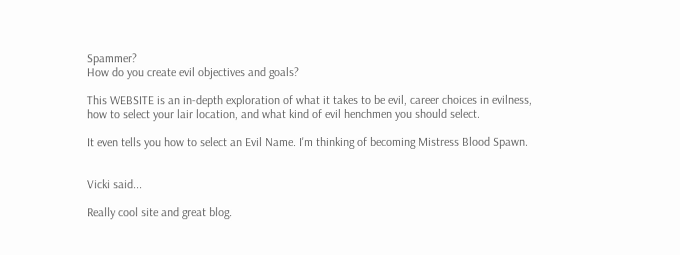Spammer?
How do you create evil objectives and goals?

This WEBSITE is an in-depth exploration of what it takes to be evil, career choices in evilness, how to select your lair location, and what kind of evil henchmen you should select.

It even tells you how to select an Evil Name. I'm thinking of becoming Mistress Blood Spawn.


Vicki said...

Really cool site and great blog.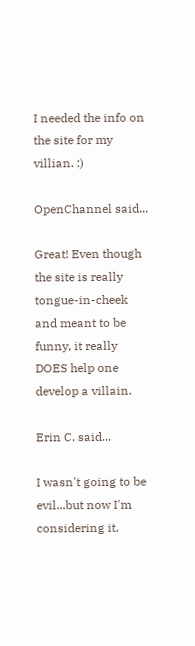I needed the info on the site for my villian. :)

OpenChannel said...

Great! Even though the site is really tongue-in-cheek and meant to be funny, it really DOES help one develop a villain.

Erin C. said...

I wasn't going to be evil...but now I'm considering it.